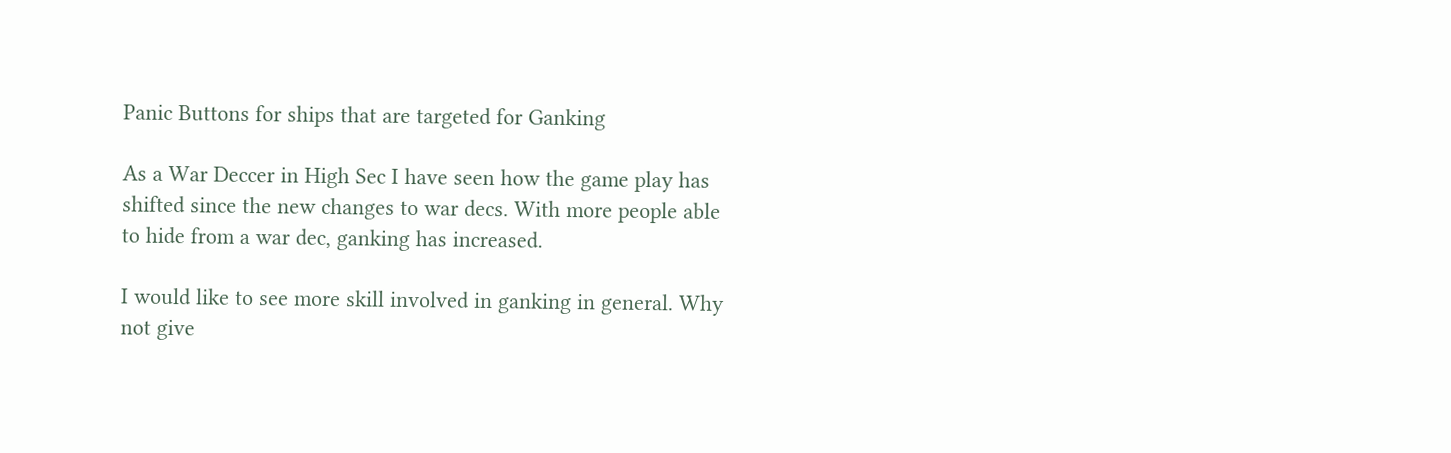Panic Buttons for ships that are targeted for Ganking

As a War Deccer in High Sec I have seen how the game play has shifted since the new changes to war decs. With more people able to hide from a war dec, ganking has increased.

I would like to see more skill involved in ganking in general. Why not give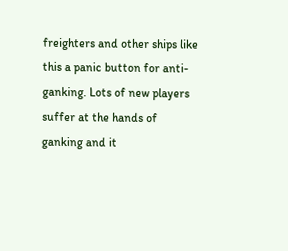freighters and other ships like this a panic button for anti-ganking. Lots of new players suffer at the hands of ganking and it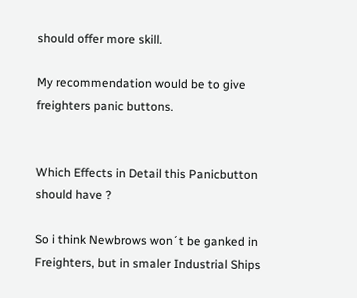should offer more skill.

My recommendation would be to give freighters panic buttons.


Which Effects in Detail this Panicbutton should have ?

So i think Newbrows won´t be ganked in Freighters, but in smaler Industrial Ships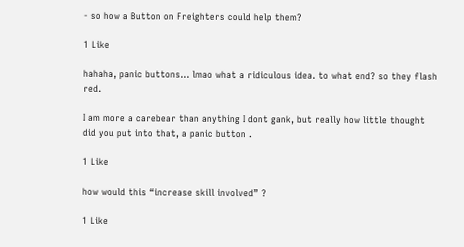- so how a Button on Freighters could help them?

1 Like

hahaha, panic buttons… lmao what a ridiculous idea. to what end? so they flash red.

I am more a carebear than anything I dont gank, but really how little thought did you put into that, a panic button .

1 Like

how would this “increase skill involved” ?

1 Like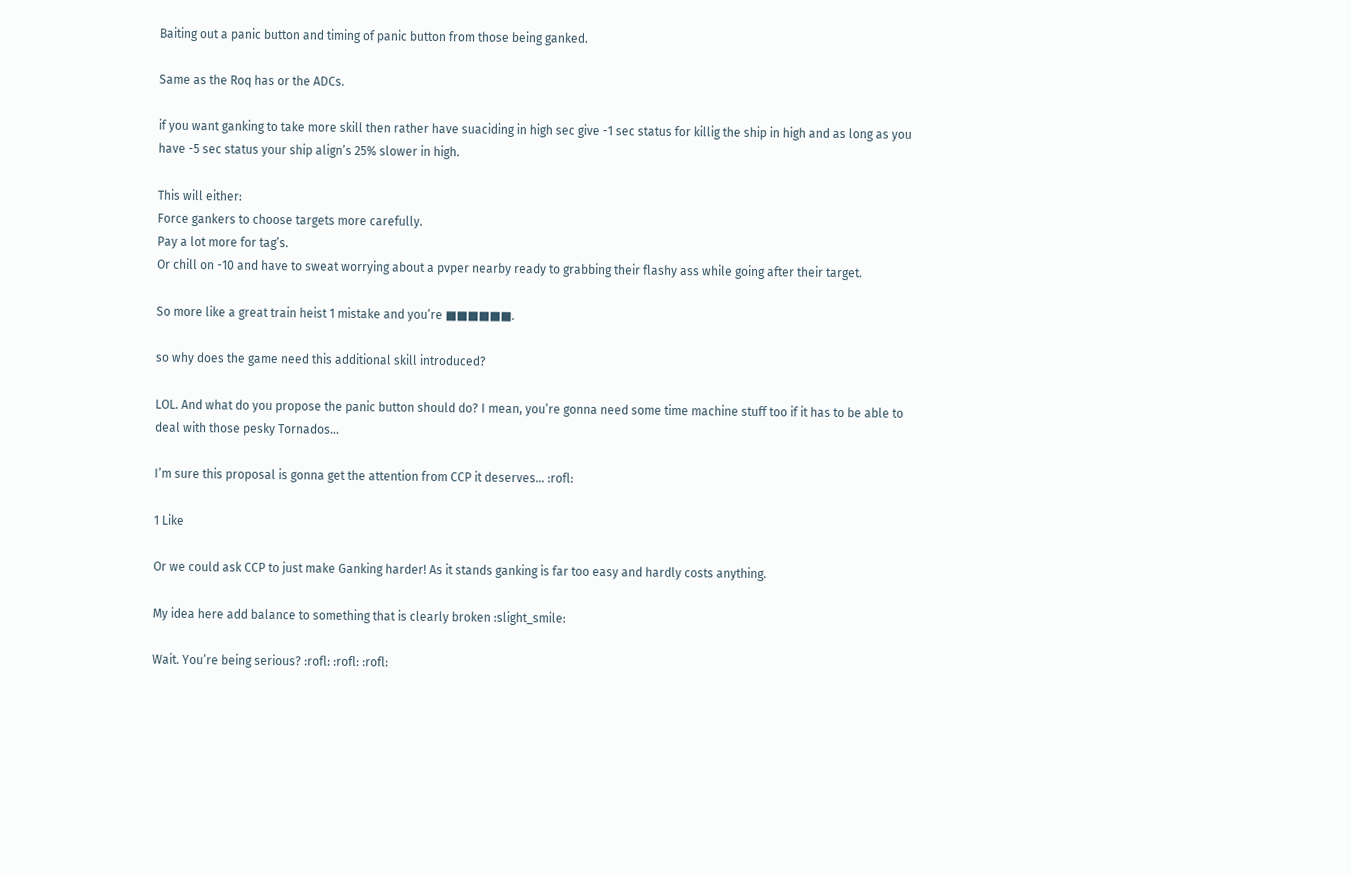Baiting out a panic button and timing of panic button from those being ganked.

Same as the Roq has or the ADCs.

if you want ganking to take more skill then rather have suaciding in high sec give -1 sec status for killig the ship in high and as long as you have -5 sec status your ship align’s 25% slower in high.

This will either:
Force gankers to choose targets more carefully.
Pay a lot more for tag’s.
Or chill on -10 and have to sweat worrying about a pvper nearby ready to grabbing their flashy ass while going after their target.

So more like a great train heist 1 mistake and you’re ■■■■■■.

so why does the game need this additional skill introduced?

LOL. And what do you propose the panic button should do? I mean, you’re gonna need some time machine stuff too if it has to be able to deal with those pesky Tornados…

I’m sure this proposal is gonna get the attention from CCP it deserves… :rofl:

1 Like

Or we could ask CCP to just make Ganking harder! As it stands ganking is far too easy and hardly costs anything.

My idea here add balance to something that is clearly broken :slight_smile:

Wait. You’re being serious? :rofl: :rofl: :rofl: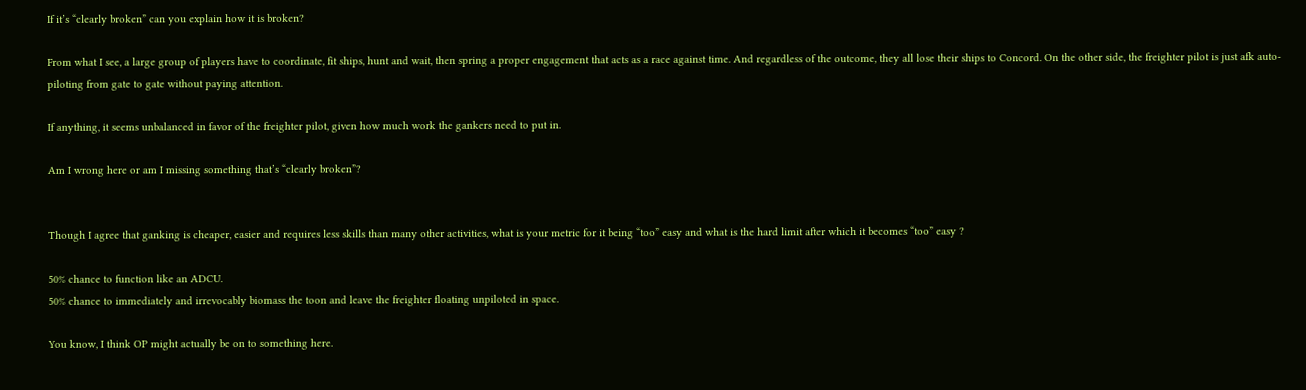If it’s “clearly broken” can you explain how it is broken?

From what I see, a large group of players have to coordinate, fit ships, hunt and wait, then spring a proper engagement that acts as a race against time. And regardless of the outcome, they all lose their ships to Concord. On the other side, the freighter pilot is just afk auto-piloting from gate to gate without paying attention.

If anything, it seems unbalanced in favor of the freighter pilot, given how much work the gankers need to put in.

Am I wrong here or am I missing something that’s “clearly broken”?


Though I agree that ganking is cheaper, easier and requires less skills than many other activities, what is your metric for it being “too” easy and what is the hard limit after which it becomes “too” easy ?

50% chance to function like an ADCU.
50% chance to immediately and irrevocably biomass the toon and leave the freighter floating unpiloted in space.

You know, I think OP might actually be on to something here.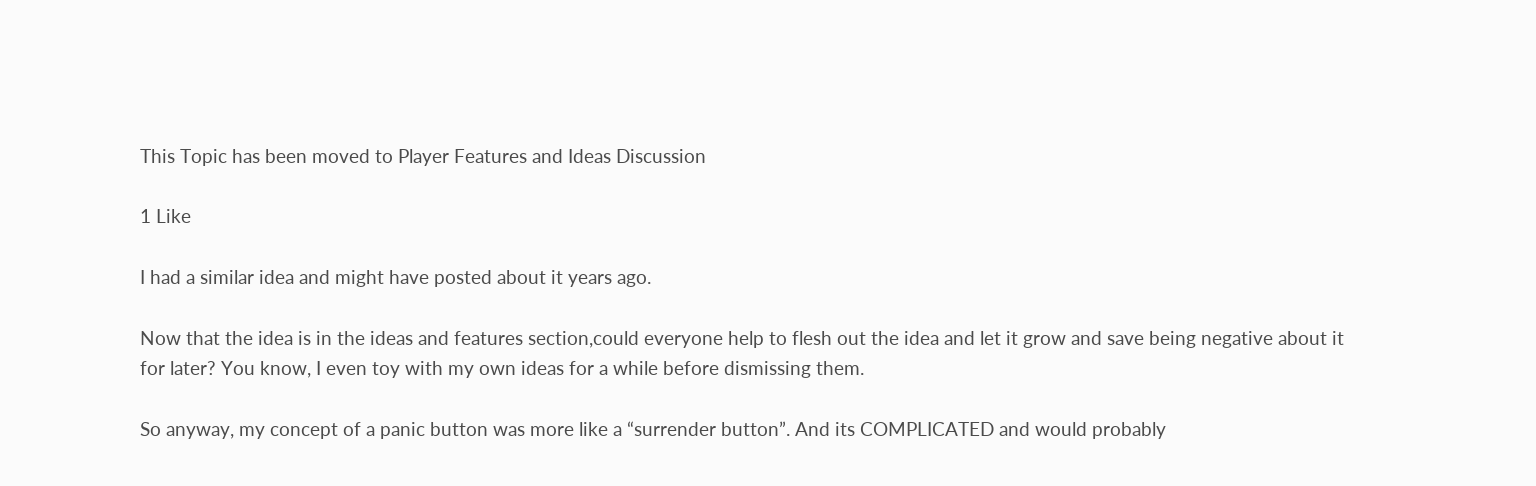This Topic has been moved to Player Features and Ideas Discussion

1 Like

I had a similar idea and might have posted about it years ago.

Now that the idea is in the ideas and features section,could everyone help to flesh out the idea and let it grow and save being negative about it for later? You know, I even toy with my own ideas for a while before dismissing them.

So anyway, my concept of a panic button was more like a “surrender button”. And its COMPLICATED and would probably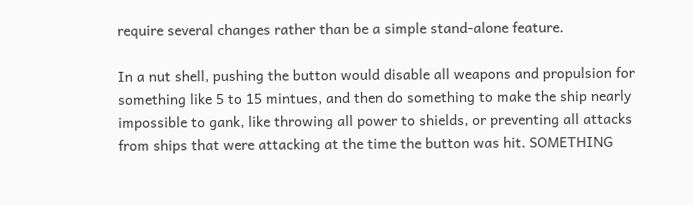require several changes rather than be a simple stand-alone feature.

In a nut shell, pushing the button would disable all weapons and propulsion for something like 5 to 15 mintues, and then do something to make the ship nearly impossible to gank, like throwing all power to shields, or preventing all attacks from ships that were attacking at the time the button was hit. SOMETHING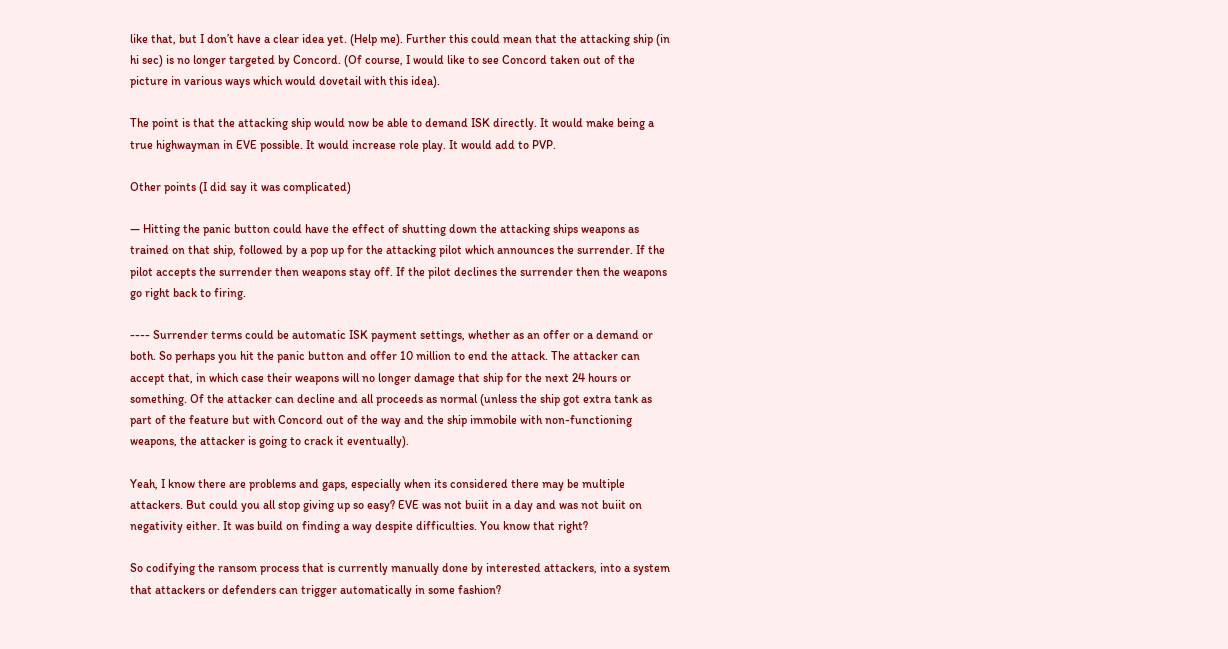like that, but I don’t have a clear idea yet. (Help me). Further this could mean that the attacking ship (in hi sec) is no longer targeted by Concord. (Of course, I would like to see Concord taken out of the picture in various ways which would dovetail with this idea).

The point is that the attacking ship would now be able to demand ISK directly. It would make being a true highwayman in EVE possible. It would increase role play. It would add to PVP.

Other points (I did say it was complicated)

— Hitting the panic button could have the effect of shutting down the attacking ships weapons as trained on that ship, followed by a pop up for the attacking pilot which announces the surrender. If the pilot accepts the surrender then weapons stay off. If the pilot declines the surrender then the weapons go right back to firing.

---- Surrender terms could be automatic ISK payment settings, whether as an offer or a demand or both. So perhaps you hit the panic button and offer 10 million to end the attack. The attacker can accept that, in which case their weapons will no longer damage that ship for the next 24 hours or something. Of the attacker can decline and all proceeds as normal (unless the ship got extra tank as part of the feature but with Concord out of the way and the ship immobile with non-functioning weapons, the attacker is going to crack it eventually).

Yeah, I know there are problems and gaps, especially when its considered there may be multiple attackers. But could you all stop giving up so easy? EVE was not buiit in a day and was not buiit on negativity either. It was build on finding a way despite difficulties. You know that right?

So codifying the ransom process that is currently manually done by interested attackers, into a system that attackers or defenders can trigger automatically in some fashion?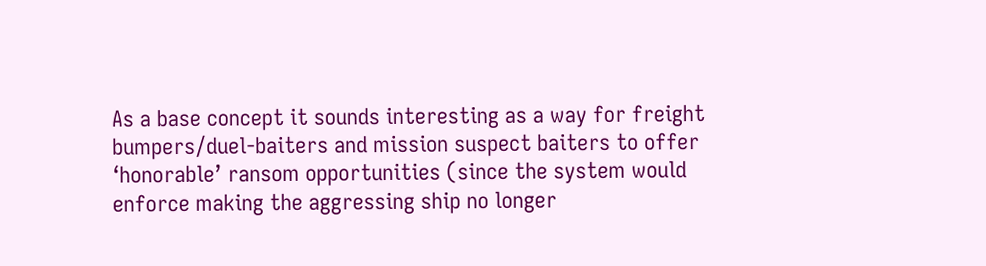As a base concept it sounds interesting as a way for freight bumpers/duel-baiters and mission suspect baiters to offer ‘honorable’ ransom opportunities (since the system would enforce making the aggressing ship no longer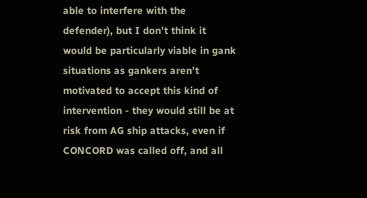able to interfere with the defender), but I don’t think it would be particularly viable in gank situations as gankers aren’t motivated to accept this kind of intervention - they would still be at risk from AG ship attacks, even if CONCORD was called off, and all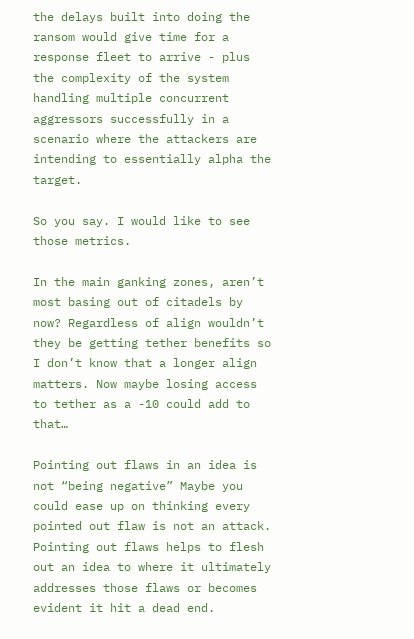the delays built into doing the ransom would give time for a response fleet to arrive - plus the complexity of the system handling multiple concurrent aggressors successfully in a scenario where the attackers are intending to essentially alpha the target.

So you say. I would like to see those metrics.

In the main ganking zones, aren’t most basing out of citadels by now? Regardless of align wouldn’t they be getting tether benefits so I don’t know that a longer align matters. Now maybe losing access to tether as a -10 could add to that…

Pointing out flaws in an idea is not “being negative” Maybe you could ease up on thinking every pointed out flaw is not an attack. Pointing out flaws helps to flesh out an idea to where it ultimately addresses those flaws or becomes evident it hit a dead end.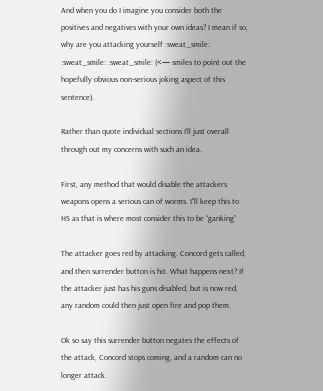And when you do I imagine you consider both the positives and negatives with your own ideas? I mean if so, why are you attacking yourself :sweat_smile: :sweat_smile: :sweat_smile: (<— smiles to point out the hopefully obvious non-serious joking aspect of this sentence).

Rather than quote individual sections I’ll just overall through out my concerns with such an idea.

First, any method that would disable the attackers weapons opens a serious can of worms. I"ll keep this to HS as that is where most consider this to be “ganking”

The attacker goes red by attacking. Concord gets called, and then surrender button is hit. What happens next? If the attacker just has his guns disabled, but is now red, any random could then just open fire and pop them.

Ok so say this surrender button negates the effects of the attack, Concord stops coming, and a random can no longer attack.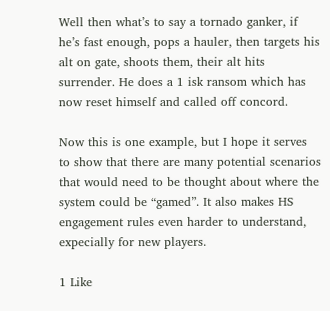Well then what’s to say a tornado ganker, if he’s fast enough, pops a hauler, then targets his alt on gate, shoots them, their alt hits surrender. He does a 1 isk ransom which has now reset himself and called off concord.

Now this is one example, but I hope it serves to show that there are many potential scenarios that would need to be thought about where the system could be “gamed”. It also makes HS engagement rules even harder to understand, expecially for new players.

1 Like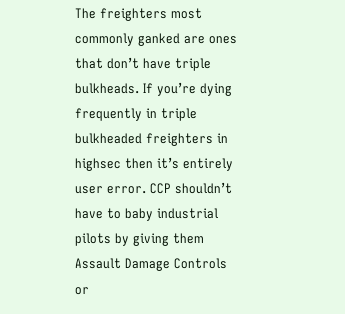The freighters most commonly ganked are ones that don’t have triple bulkheads. If you’re dying frequently in triple bulkheaded freighters in highsec then it’s entirely user error. CCP shouldn’t have to baby industrial pilots by giving them Assault Damage Controls or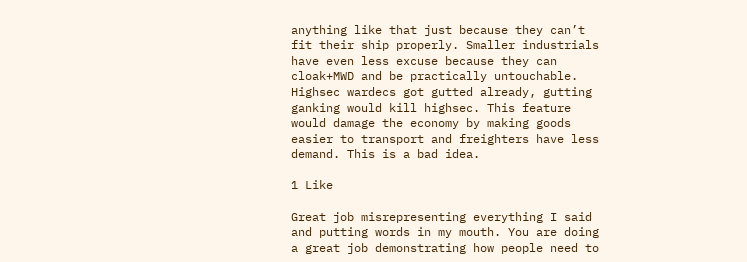anything like that just because they can’t fit their ship properly. Smaller industrials have even less excuse because they can cloak+MWD and be practically untouchable. Highsec wardecs got gutted already, gutting ganking would kill highsec. This feature would damage the economy by making goods easier to transport and freighters have less demand. This is a bad idea.

1 Like

Great job misrepresenting everything I said and putting words in my mouth. You are doing a great job demonstrating how people need to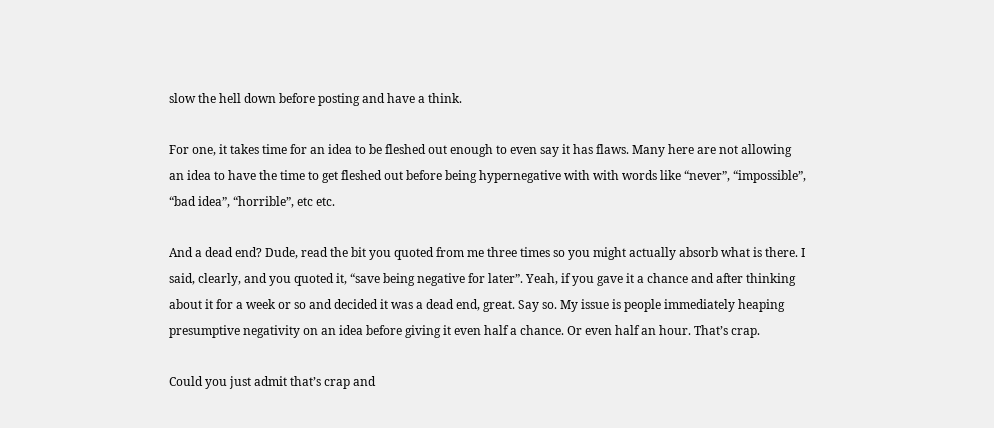slow the hell down before posting and have a think.

For one, it takes time for an idea to be fleshed out enough to even say it has flaws. Many here are not allowing an idea to have the time to get fleshed out before being hypernegative with with words like “never”, “impossible”, “bad idea”, “horrible”, etc etc.

And a dead end? Dude, read the bit you quoted from me three times so you might actually absorb what is there. I said, clearly, and you quoted it, “save being negative for later”. Yeah, if you gave it a chance and after thinking about it for a week or so and decided it was a dead end, great. Say so. My issue is people immediately heaping presumptive negativity on an idea before giving it even half a chance. Or even half an hour. That’s crap.

Could you just admit that’s crap and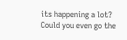its happening a lot? Could you even go the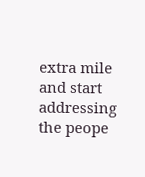extra mile and start addressing the peope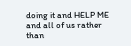doing it and HELP ME and all of us rather than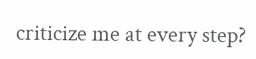criticize me at every step?